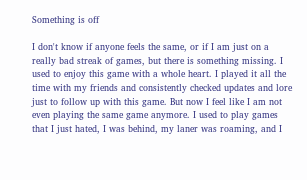Something is off

I don't know if anyone feels the same, or if I am just on a really bad streak of games, but there is something missing. I used to enjoy this game with a whole heart. I played it all the time with my friends and consistently checked updates and lore just to follow up with this game. But now I feel like I am not even playing the same game anymore. I used to play games that I just hated, I was behind, my laner was roaming, and I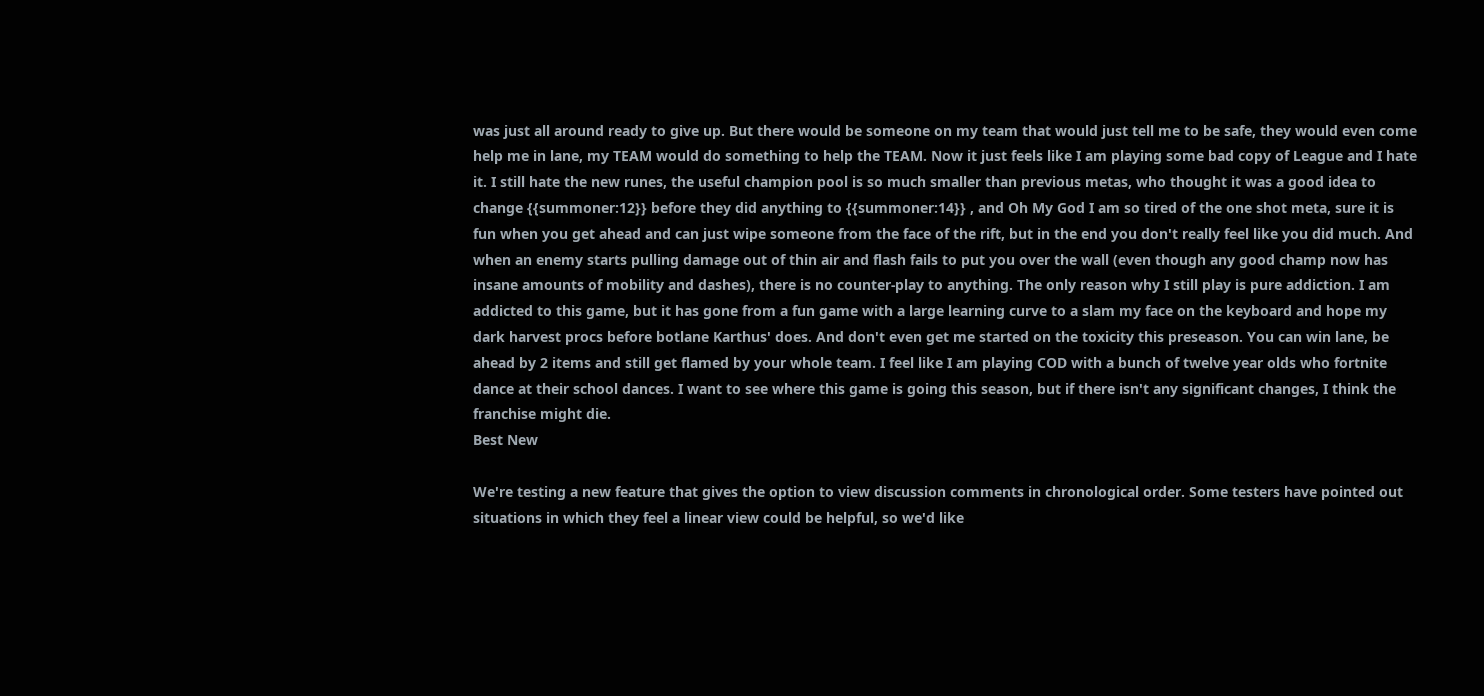was just all around ready to give up. But there would be someone on my team that would just tell me to be safe, they would even come help me in lane, my TEAM would do something to help the TEAM. Now it just feels like I am playing some bad copy of League and I hate it. I still hate the new runes, the useful champion pool is so much smaller than previous metas, who thought it was a good idea to change {{summoner:12}} before they did anything to {{summoner:14}} , and Oh My God I am so tired of the one shot meta, sure it is fun when you get ahead and can just wipe someone from the face of the rift, but in the end you don't really feel like you did much. And when an enemy starts pulling damage out of thin air and flash fails to put you over the wall (even though any good champ now has insane amounts of mobility and dashes), there is no counter-play to anything. The only reason why I still play is pure addiction. I am addicted to this game, but it has gone from a fun game with a large learning curve to a slam my face on the keyboard and hope my dark harvest procs before botlane Karthus' does. And don't even get me started on the toxicity this preseason. You can win lane, be ahead by 2 items and still get flamed by your whole team. I feel like I am playing COD with a bunch of twelve year olds who fortnite dance at their school dances. I want to see where this game is going this season, but if there isn't any significant changes, I think the franchise might die.
Best New

We're testing a new feature that gives the option to view discussion comments in chronological order. Some testers have pointed out situations in which they feel a linear view could be helpful, so we'd like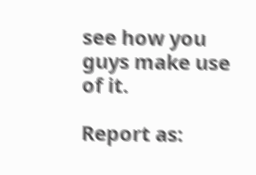see how you guys make use of it.

Report as: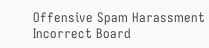Offensive Spam Harassment Incorrect Board